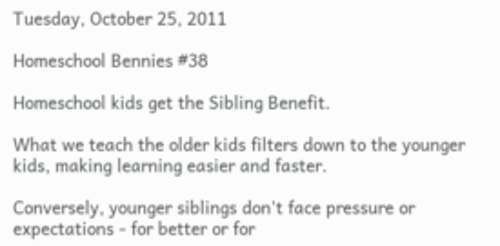Tuesday, October 25, 2011

Homeschool Bennies #38

Homeschool kids get the Sibling Benefit.

What we teach the older kids filters down to the younger kids, making learning easier and faster.

Conversely, younger siblings don't face pressure or expectations - for better or for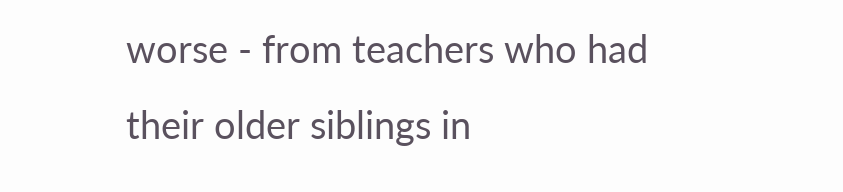worse - from teachers who had their older siblings in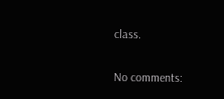class.

No comments: